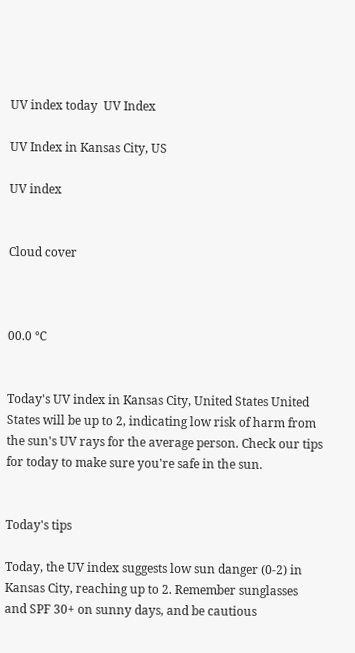UV index today  UV Index

UV Index in Kansas City, US

UV index


Cloud cover



00.0 ℃


Today's UV index in Kansas City, United States United States will be up to 2, indicating low risk of harm from the sun's UV rays for the average person. Check our tips for today to make sure you're safe in the sun.


Today's tips

Today, the UV index suggests low sun danger (0-2) in Kansas City, reaching up to 2. Remember sunglasses and SPF 30+ on sunny days, and be cautious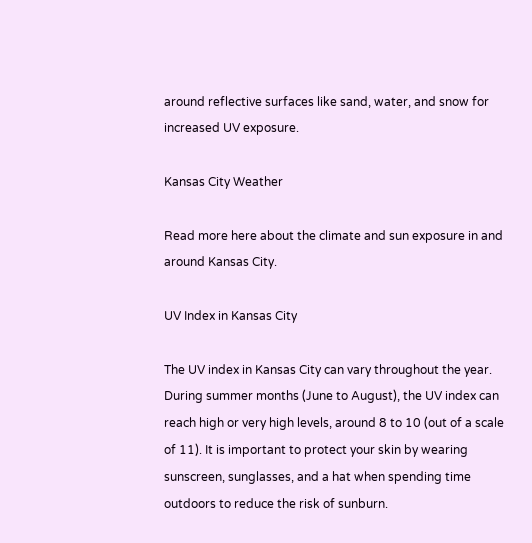around reflective surfaces like sand, water, and snow for increased UV exposure.

Kansas City Weather

Read more here about the climate and sun exposure in and around Kansas City.

UV Index in Kansas City

The UV index in Kansas City can vary throughout the year. During summer months (June to August), the UV index can reach high or very high levels, around 8 to 10 (out of a scale of 11). It is important to protect your skin by wearing sunscreen, sunglasses, and a hat when spending time outdoors to reduce the risk of sunburn.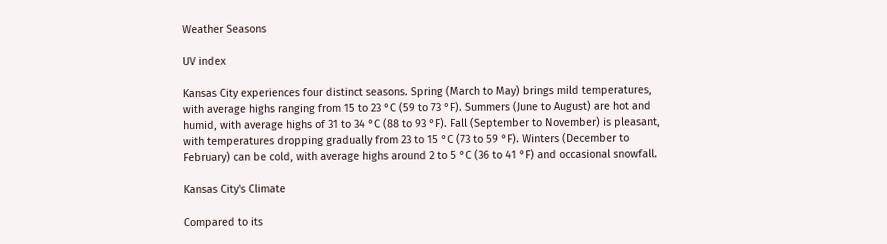Weather Seasons

UV index

Kansas City experiences four distinct seasons. Spring (March to May) brings mild temperatures, with average highs ranging from 15 to 23 °C (59 to 73 °F). Summers (June to August) are hot and humid, with average highs of 31 to 34 °C (88 to 93 °F). Fall (September to November) is pleasant, with temperatures dropping gradually from 23 to 15 °C (73 to 59 °F). Winters (December to February) can be cold, with average highs around 2 to 5 °C (36 to 41 °F) and occasional snowfall.

Kansas City's Climate

Compared to its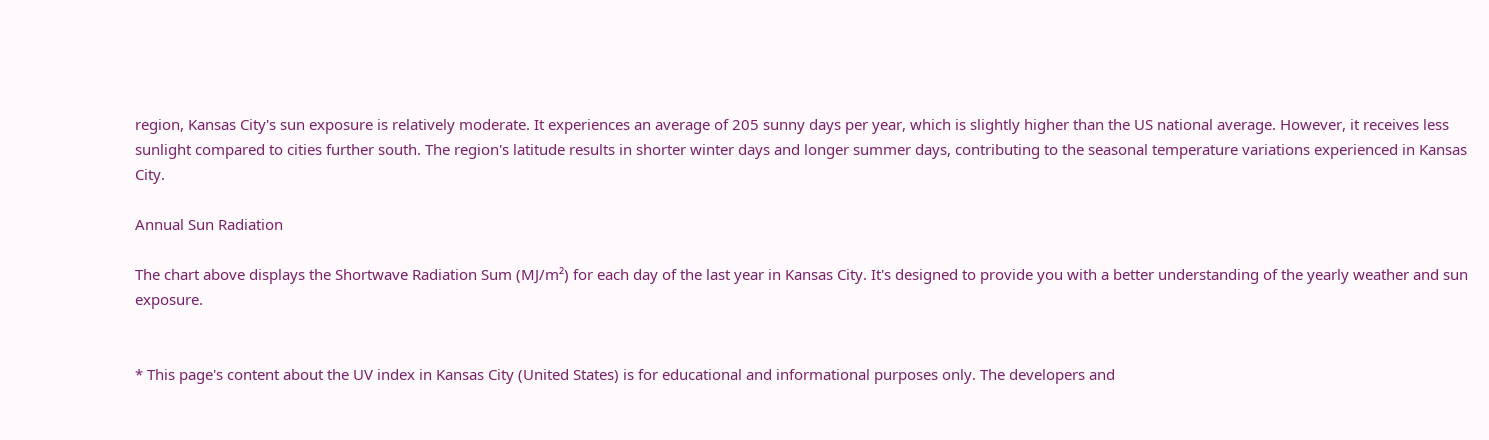region, Kansas City's sun exposure is relatively moderate. It experiences an average of 205 sunny days per year, which is slightly higher than the US national average. However, it receives less sunlight compared to cities further south. The region's latitude results in shorter winter days and longer summer days, contributing to the seasonal temperature variations experienced in Kansas City.

Annual Sun Radiation

The chart above displays the Shortwave Radiation Sum (MJ/m²) for each day of the last year in Kansas City. It's designed to provide you with a better understanding of the yearly weather and sun exposure.


* This page's content about the UV index in Kansas City (United States) is for educational and informational purposes only. The developers and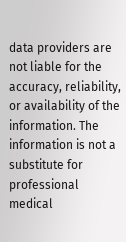data providers are not liable for the accuracy, reliability, or availability of the information. The information is not a substitute for professional medical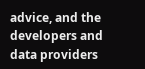advice, and the developers and data providers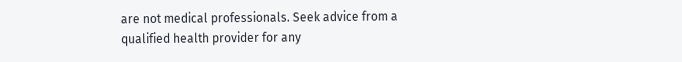are not medical professionals. Seek advice from a qualified health provider for any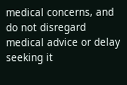medical concerns, and do not disregard medical advice or delay seeking it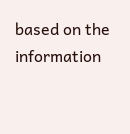based on the information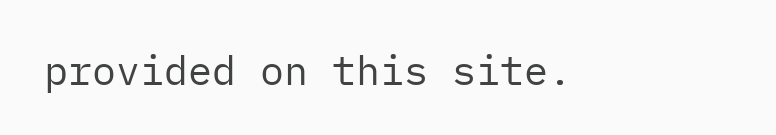provided on this site.